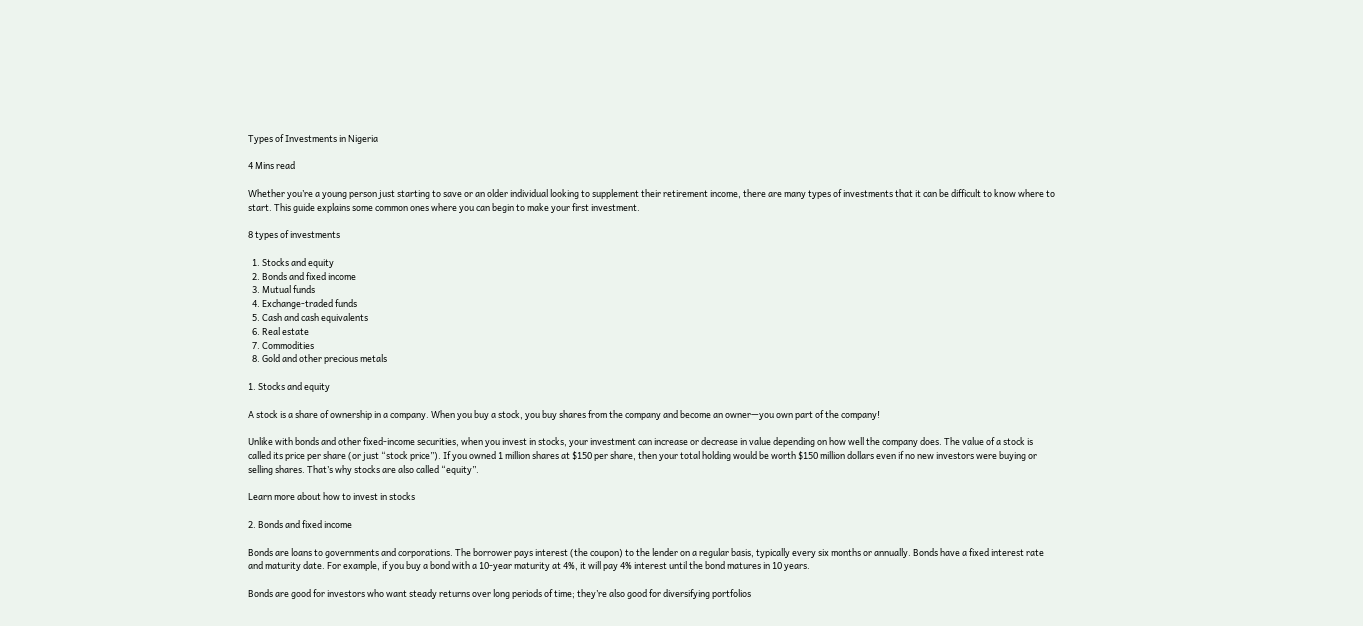Types of Investments in Nigeria

4 Mins read

Whether you’re a young person just starting to save or an older individual looking to supplement their retirement income, there are many types of investments that it can be difficult to know where to start. This guide explains some common ones where you can begin to make your first investment.

8 types of investments

  1. Stocks and equity
  2. Bonds and fixed income
  3. Mutual funds
  4. Exchange-traded funds
  5. Cash and cash equivalents
  6. Real estate
  7. Commodities
  8. Gold and other precious metals

1. Stocks and equity

A stock is a share of ownership in a company. When you buy a stock, you buy shares from the company and become an owner—you own part of the company!

Unlike with bonds and other fixed-income securities, when you invest in stocks, your investment can increase or decrease in value depending on how well the company does. The value of a stock is called its price per share (or just “stock price”). If you owned 1 million shares at $150 per share, then your total holding would be worth $150 million dollars even if no new investors were buying or selling shares. That’s why stocks are also called “equity”.

Learn more about how to invest in stocks

2. Bonds and fixed income

Bonds are loans to governments and corporations. The borrower pays interest (the coupon) to the lender on a regular basis, typically every six months or annually. Bonds have a fixed interest rate and maturity date. For example, if you buy a bond with a 10-year maturity at 4%, it will pay 4% interest until the bond matures in 10 years.

Bonds are good for investors who want steady returns over long periods of time; they’re also good for diversifying portfolios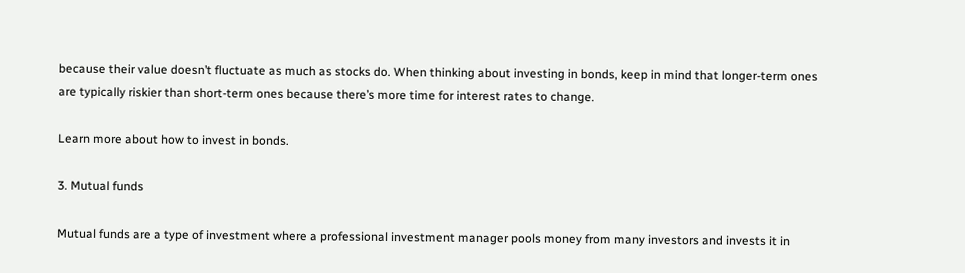because their value doesn’t fluctuate as much as stocks do. When thinking about investing in bonds, keep in mind that longer-term ones are typically riskier than short-term ones because there’s more time for interest rates to change.

Learn more about how to invest in bonds.

3. Mutual funds

Mutual funds are a type of investment where a professional investment manager pools money from many investors and invests it in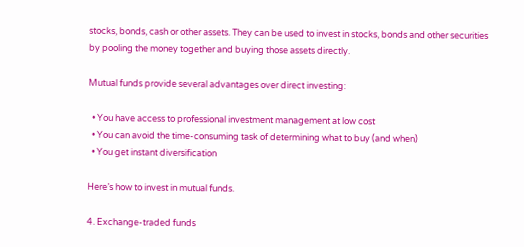stocks, bonds, cash or other assets. They can be used to invest in stocks, bonds and other securities by pooling the money together and buying those assets directly.

Mutual funds provide several advantages over direct investing:

  • You have access to professional investment management at low cost
  • You can avoid the time-consuming task of determining what to buy (and when)
  • You get instant diversification

Here’s how to invest in mutual funds.

4. Exchange-traded funds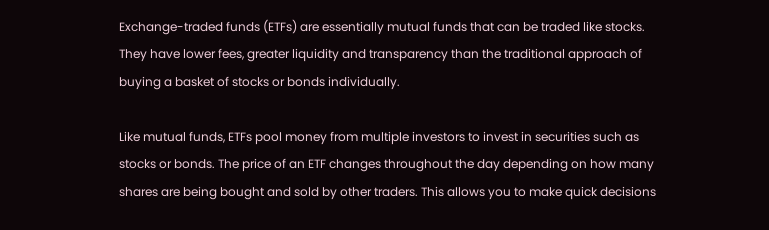Exchange-traded funds (ETFs) are essentially mutual funds that can be traded like stocks. They have lower fees, greater liquidity and transparency than the traditional approach of buying a basket of stocks or bonds individually.

Like mutual funds, ETFs pool money from multiple investors to invest in securities such as stocks or bonds. The price of an ETF changes throughout the day depending on how many shares are being bought and sold by other traders. This allows you to make quick decisions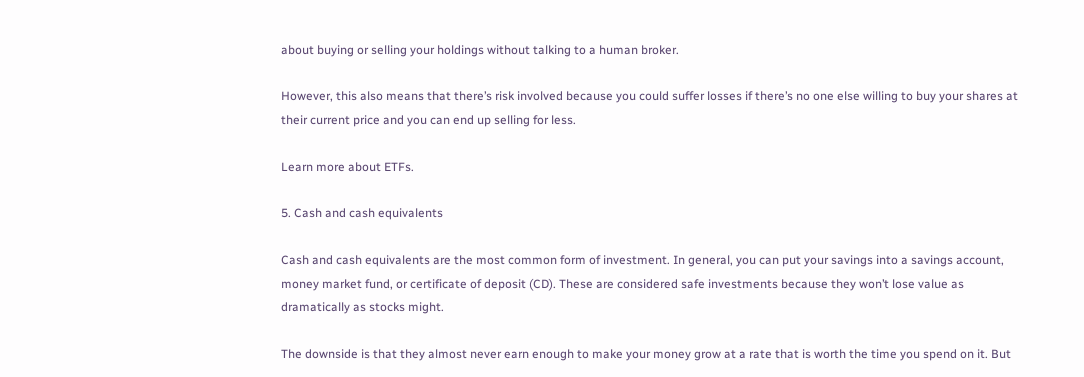about buying or selling your holdings without talking to a human broker.

However, this also means that there’s risk involved because you could suffer losses if there’s no one else willing to buy your shares at their current price and you can end up selling for less.

Learn more about ETFs.

5. Cash and cash equivalents

Cash and cash equivalents are the most common form of investment. In general, you can put your savings into a savings account, money market fund, or certificate of deposit (CD). These are considered safe investments because they won’t lose value as dramatically as stocks might.

The downside is that they almost never earn enough to make your money grow at a rate that is worth the time you spend on it. But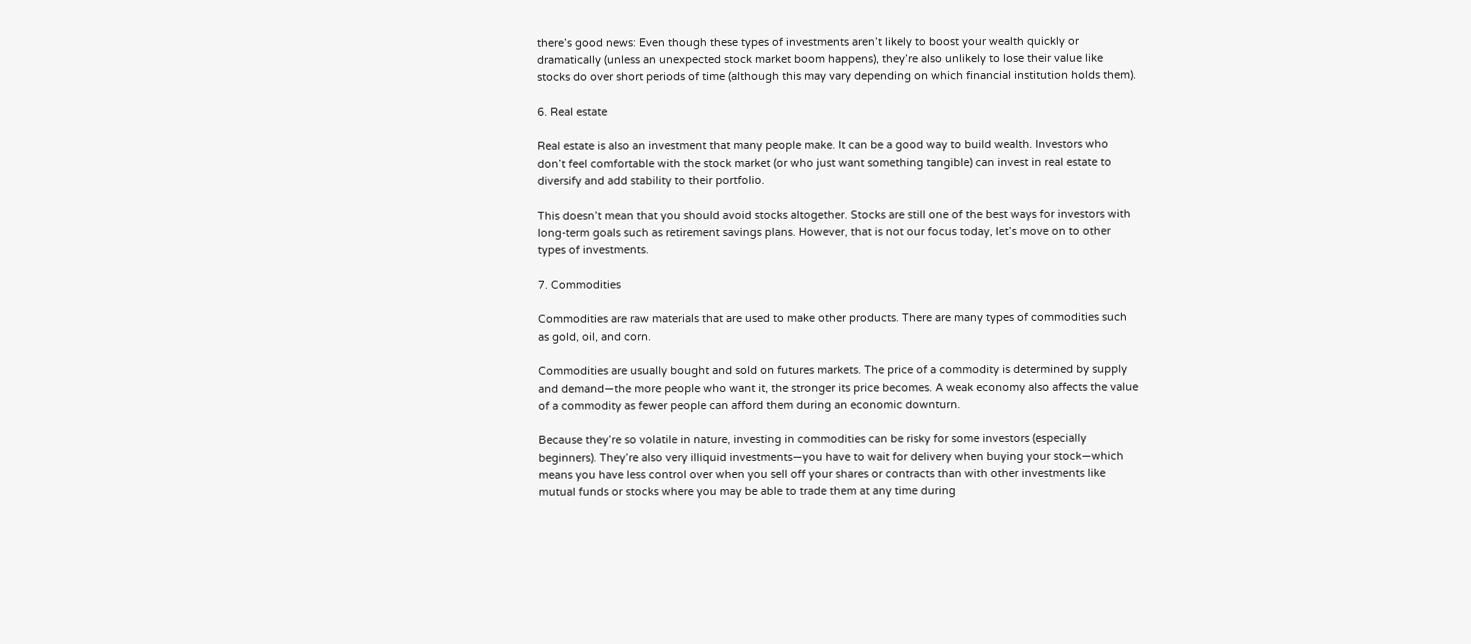there’s good news: Even though these types of investments aren’t likely to boost your wealth quickly or dramatically (unless an unexpected stock market boom happens), they’re also unlikely to lose their value like stocks do over short periods of time (although this may vary depending on which financial institution holds them).

6. Real estate

Real estate is also an investment that many people make. It can be a good way to build wealth. Investors who don’t feel comfortable with the stock market (or who just want something tangible) can invest in real estate to diversify and add stability to their portfolio.

This doesn’t mean that you should avoid stocks altogether. Stocks are still one of the best ways for investors with long-term goals such as retirement savings plans. However, that is not our focus today, let’s move on to other types of investments.

7. Commodities

Commodities are raw materials that are used to make other products. There are many types of commodities such as gold, oil, and corn.

Commodities are usually bought and sold on futures markets. The price of a commodity is determined by supply and demand—the more people who want it, the stronger its price becomes. A weak economy also affects the value of a commodity as fewer people can afford them during an economic downturn.

Because they’re so volatile in nature, investing in commodities can be risky for some investors (especially beginners). They’re also very illiquid investments—you have to wait for delivery when buying your stock—which means you have less control over when you sell off your shares or contracts than with other investments like mutual funds or stocks where you may be able to trade them at any time during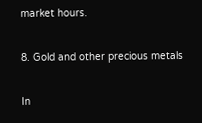market hours.

8. Gold and other precious metals

In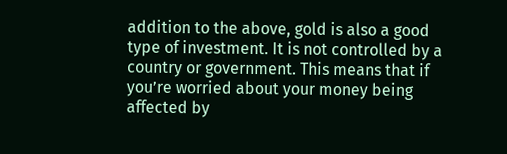addition to the above, gold is also a good type of investment. It is not controlled by a country or government. This means that if you’re worried about your money being affected by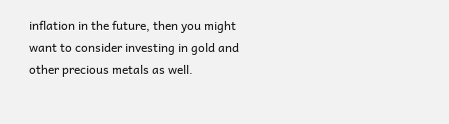inflation in the future, then you might want to consider investing in gold and other precious metals as well.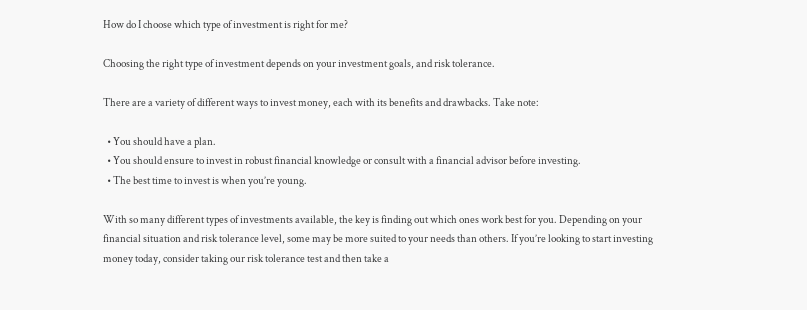How do I choose which type of investment is right for me?

Choosing the right type of investment depends on your investment goals, and risk tolerance.

There are a variety of different ways to invest money, each with its benefits and drawbacks. Take note:

  • You should have a plan.
  • You should ensure to invest in robust financial knowledge or consult with a financial advisor before investing.
  • The best time to invest is when you’re young.

With so many different types of investments available, the key is finding out which ones work best for you. Depending on your financial situation and risk tolerance level, some may be more suited to your needs than others. If you’re looking to start investing money today, consider taking our risk tolerance test and then take a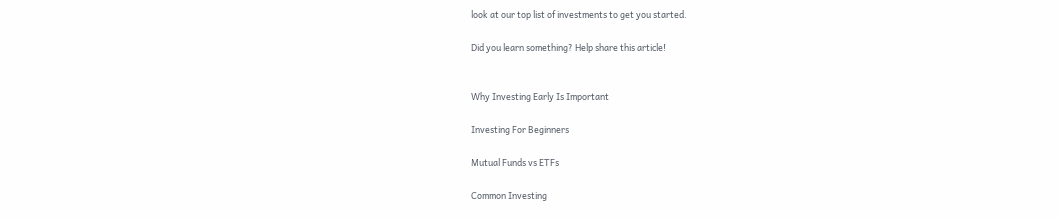look at our top list of investments to get you started.

Did you learn something? Help share this article!


Why Investing Early Is Important

Investing For Beginners

Mutual Funds vs ETFs

Common Investing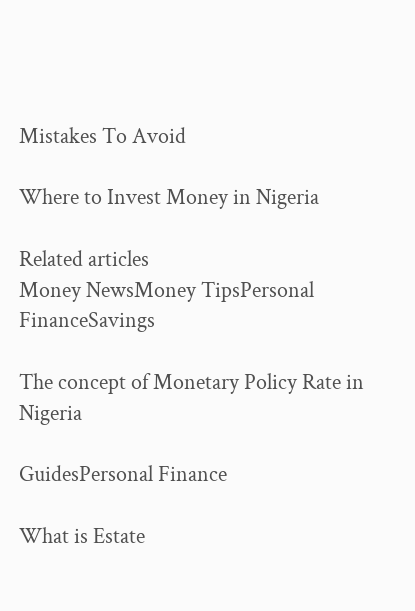Mistakes To Avoid

Where to Invest Money in Nigeria

Related articles
Money NewsMoney TipsPersonal FinanceSavings

The concept of Monetary Policy Rate in Nigeria

GuidesPersonal Finance

What is Estate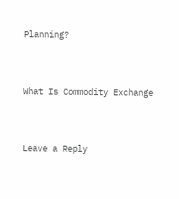Planning?


What Is Commodity Exchange


Leave a Reply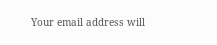Your email address will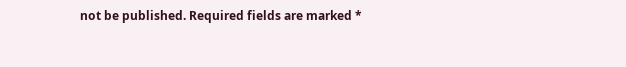not be published. Required fields are marked *